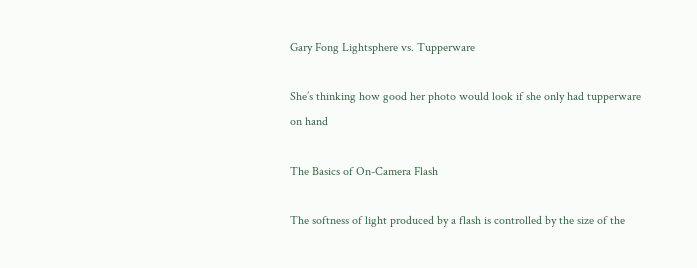Gary Fong Lightsphere vs. Tupperware

She’s thinking how good her photo would look if she only had tupperware on hand

The Basics of On-Camera Flash

The softness of light produced by a flash is controlled by the size of the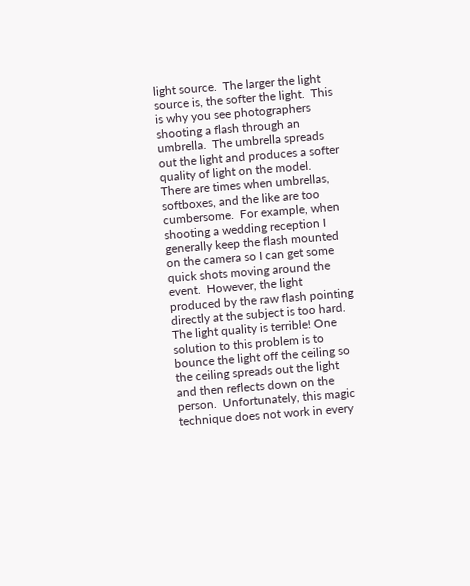light source.  The larger the light source is, the softer the light.  This is why you see photographers shooting a flash through an umbrella.  The umbrella spreads out the light and produces a softer quality of light on the model. There are times when umbrellas, softboxes, and the like are too cumbersome.  For example, when shooting a wedding reception I generally keep the flash mounted on the camera so I can get some quick shots moving around the event.  However, the light produced by the raw flash pointing directly at the subject is too hard.  The light quality is terrible! One solution to this problem is to bounce the light off the ceiling so the ceiling spreads out the light and then reflects down on the person.  Unfortunately, this magic technique does not work in every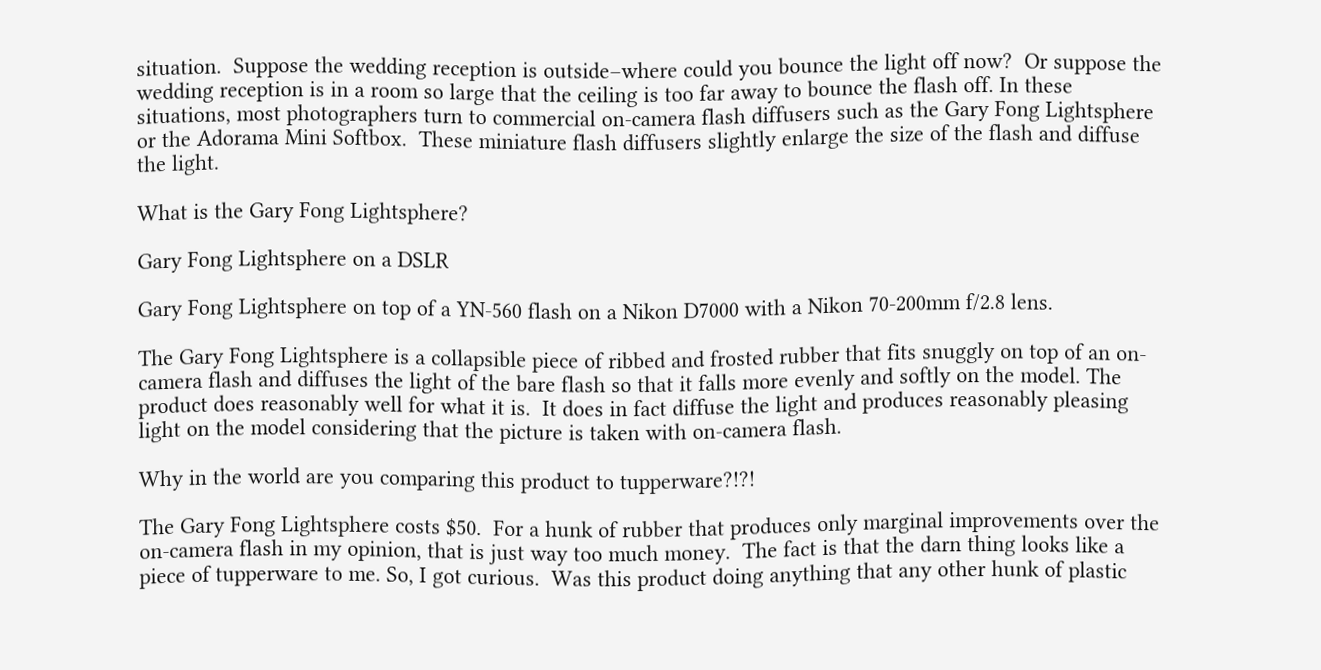situation.  Suppose the wedding reception is outside–where could you bounce the light off now?  Or suppose the wedding reception is in a room so large that the ceiling is too far away to bounce the flash off. In these situations, most photographers turn to commercial on-camera flash diffusers such as the Gary Fong Lightsphere or the Adorama Mini Softbox.  These miniature flash diffusers slightly enlarge the size of the flash and diffuse the light.

What is the Gary Fong Lightsphere?

Gary Fong Lightsphere on a DSLR

Gary Fong Lightsphere on top of a YN-560 flash on a Nikon D7000 with a Nikon 70-200mm f/2.8 lens.

The Gary Fong Lightsphere is a collapsible piece of ribbed and frosted rubber that fits snuggly on top of an on-camera flash and diffuses the light of the bare flash so that it falls more evenly and softly on the model. The product does reasonably well for what it is.  It does in fact diffuse the light and produces reasonably pleasing light on the model considering that the picture is taken with on-camera flash.

Why in the world are you comparing this product to tupperware?!?!

The Gary Fong Lightsphere costs $50.  For a hunk of rubber that produces only marginal improvements over the on-camera flash in my opinion, that is just way too much money.  The fact is that the darn thing looks like a piece of tupperware to me. So, I got curious.  Was this product doing anything that any other hunk of plastic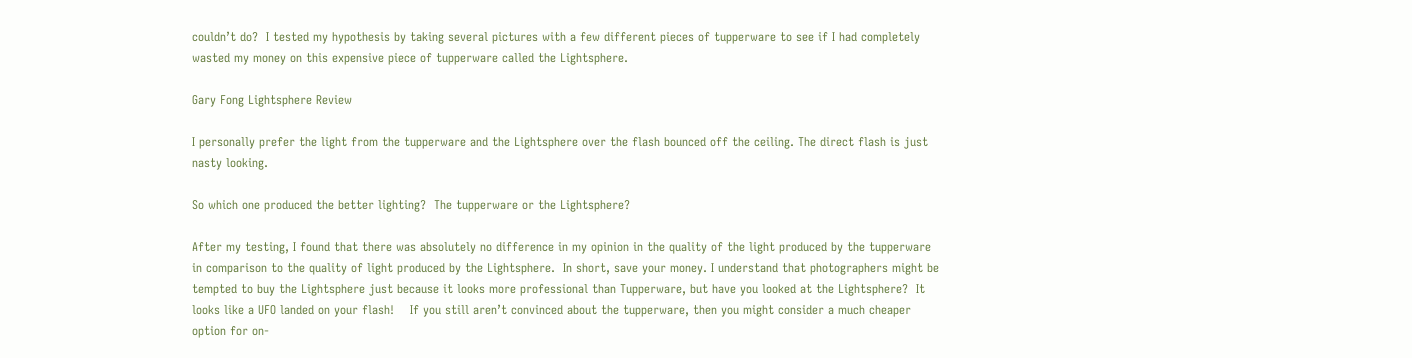couldn’t do?  I tested my hypothesis by taking several pictures with a few different pieces of tupperware to see if I had completely wasted my money on this expensive piece of tupperware called the Lightsphere.

Gary Fong Lightsphere Review

I personally prefer the light from the tupperware and the Lightsphere over the flash bounced off the ceiling. The direct flash is just nasty looking.

So which one produced the better lighting?  The tupperware or the Lightsphere?

After my testing, I found that there was absolutely no difference in my opinion in the quality of the light produced by the tupperware in comparison to the quality of light produced by the Lightsphere.  In short, save your money. I understand that photographers might be tempted to buy the Lightsphere just because it looks more professional than Tupperware, but have you looked at the Lightsphere?  It looks like a UFO landed on your flash!    If you still aren’t convinced about the tupperware, then you might consider a much cheaper option for on-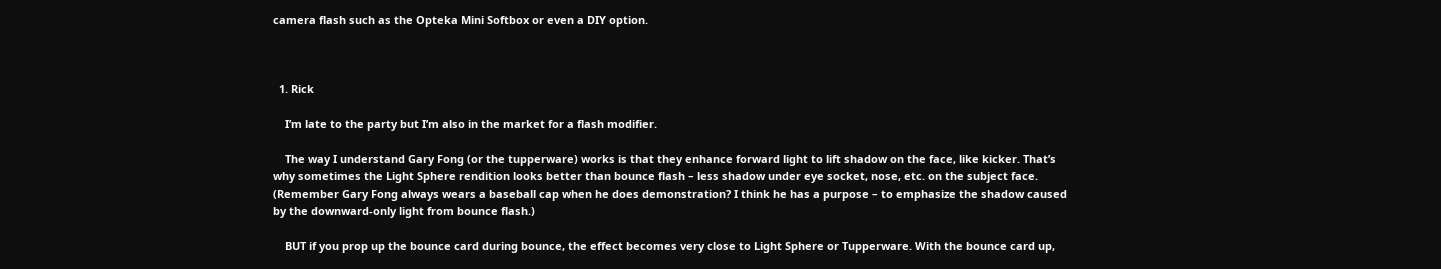camera flash such as the Opteka Mini Softbox or even a DIY option.



  1. Rick

    I’m late to the party but I’m also in the market for a flash modifier.

    The way I understand Gary Fong (or the tupperware) works is that they enhance forward light to lift shadow on the face, like kicker. That’s why sometimes the Light Sphere rendition looks better than bounce flash – less shadow under eye socket, nose, etc. on the subject face. (Remember Gary Fong always wears a baseball cap when he does demonstration? I think he has a purpose – to emphasize the shadow caused by the downward-only light from bounce flash.)

    BUT if you prop up the bounce card during bounce, the effect becomes very close to Light Sphere or Tupperware. With the bounce card up,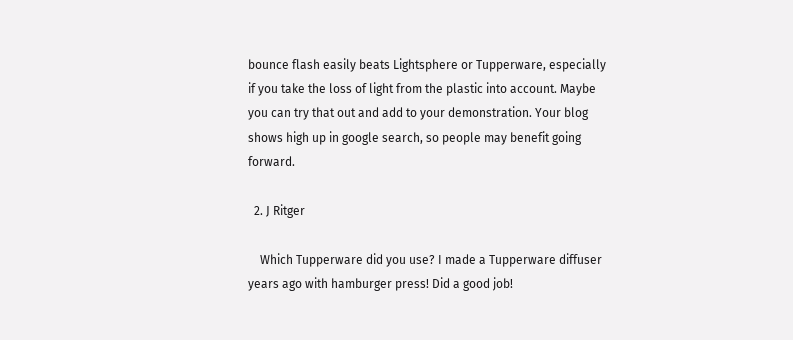bounce flash easily beats Lightsphere or Tupperware, especially if you take the loss of light from the plastic into account. Maybe you can try that out and add to your demonstration. Your blog shows high up in google search, so people may benefit going forward.

  2. J Ritger

    Which Tupperware did you use? I made a Tupperware diffuser years ago with hamburger press! Did a good job!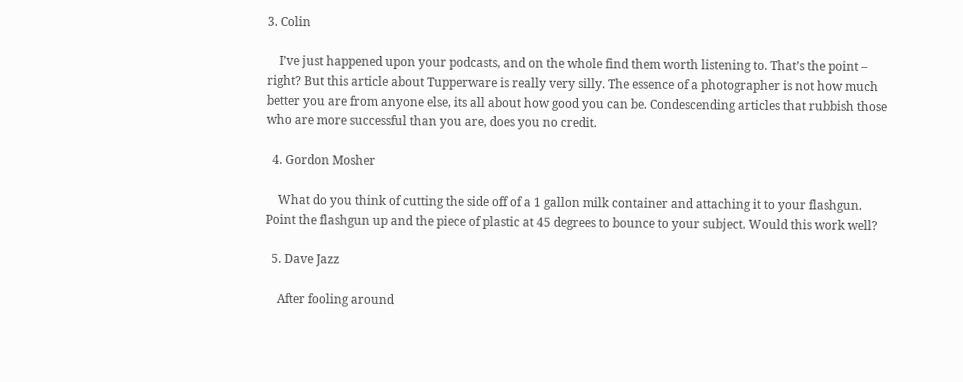3. Colin

    I’ve just happened upon your podcasts, and on the whole find them worth listening to. That’s the point – right? But this article about Tupperware is really very silly. The essence of a photographer is not how much better you are from anyone else, its all about how good you can be. Condescending articles that rubbish those who are more successful than you are, does you no credit.

  4. Gordon Mosher

    What do you think of cutting the side off of a 1 gallon milk container and attaching it to your flashgun. Point the flashgun up and the piece of plastic at 45 degrees to bounce to your subject. Would this work well?

  5. Dave Jazz

    After fooling around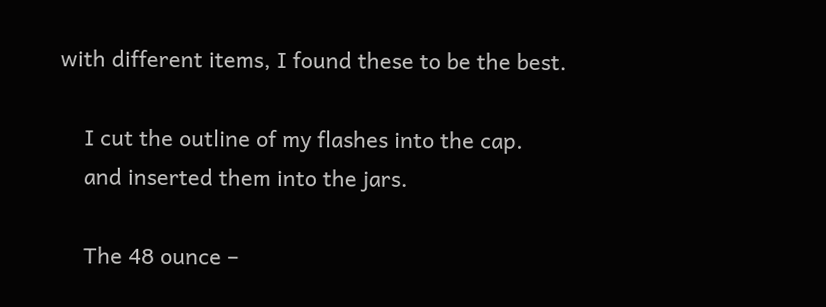with different items, I found these to be the best.

    I cut the outline of my flashes into the cap.
    and inserted them into the jars.

    The 48 ounce –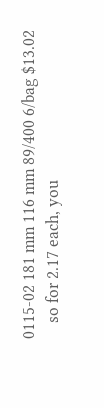0115-02 181 mm 116 mm 89/400 6/bag $13.02
    so for 2.17 each, you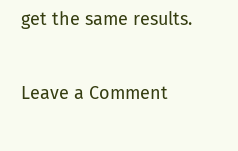get the same results.

Leave a Comment